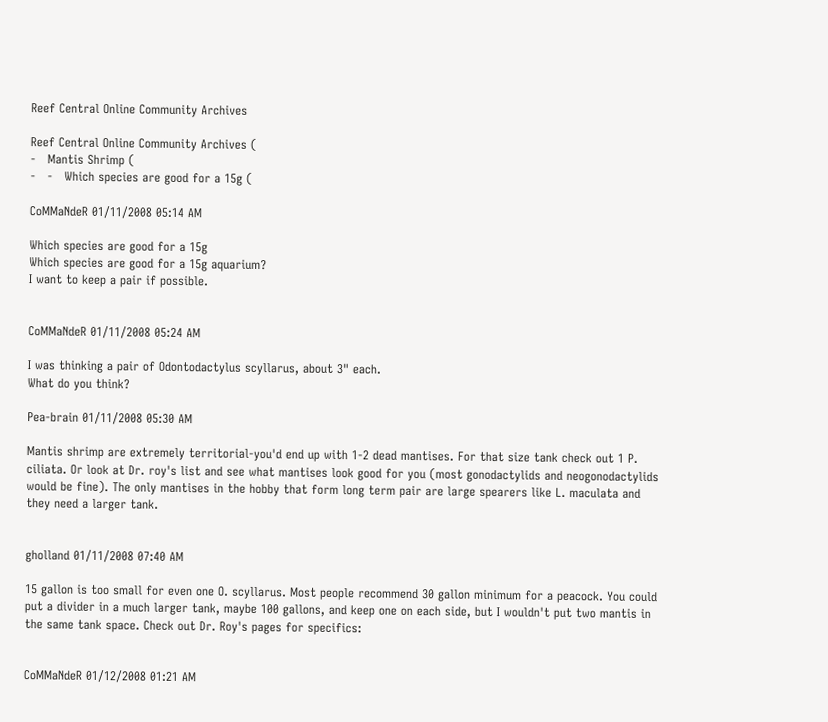Reef Central Online Community Archives

Reef Central Online Community Archives (
-   Mantis Shrimp (
-   -   Which species are good for a 15g (

CoMMaNdeR 01/11/2008 05:14 AM

Which species are good for a 15g
Which species are good for a 15g aquarium?
I want to keep a pair if possible.


CoMMaNdeR 01/11/2008 05:24 AM

I was thinking a pair of Odontodactylus scyllarus, about 3" each.
What do you think?

Pea-brain 01/11/2008 05:30 AM

Mantis shrimp are extremely territorial-you'd end up with 1-2 dead mantises. For that size tank check out 1 P. ciliata. Or look at Dr. roy's list and see what mantises look good for you (most gonodactylids and neogonodactylids would be fine). The only mantises in the hobby that form long term pair are large spearers like L. maculata and they need a larger tank.


gholland 01/11/2008 07:40 AM

15 gallon is too small for even one O. scyllarus. Most people recommend 30 gallon minimum for a peacock. You could put a divider in a much larger tank, maybe 100 gallons, and keep one on each side, but I wouldn't put two mantis in the same tank space. Check out Dr. Roy's pages for specifics:


CoMMaNdeR 01/12/2008 01:21 AM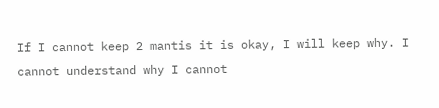If I cannot keep 2 mantis it is okay, I will keep why. I cannot understand why I cannot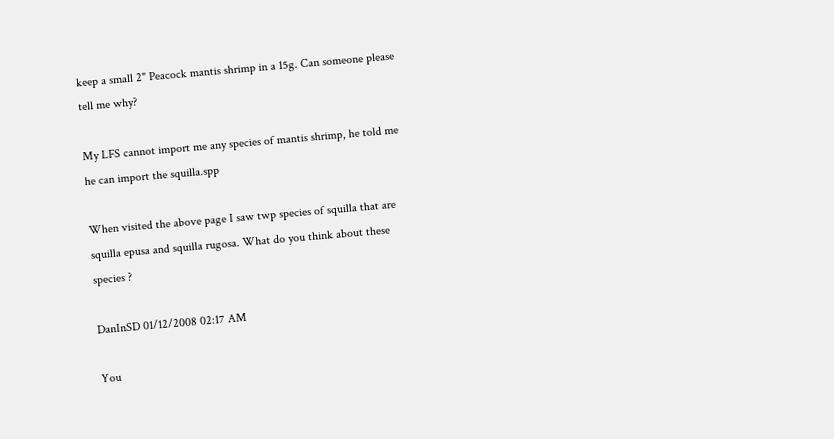keep a small 2" Peacock mantis shrimp in a 15g. Can someone please tell me why?

My LFS cannot import me any species of mantis shrimp, he told me he can import the squilla.spp

When visited the above page I saw twp species of squilla that are squilla epusa and squilla rugosa. What do you think about these species ?

DanInSD 01/12/2008 02:17 AM

You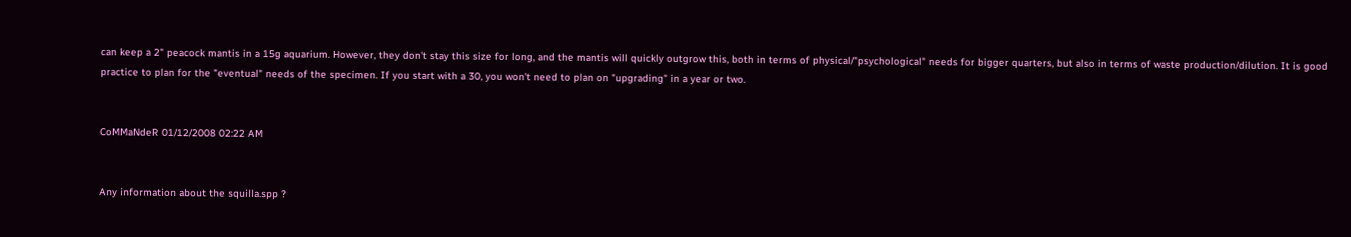can keep a 2" peacock mantis in a 15g aquarium. However, they don't stay this size for long, and the mantis will quickly outgrow this, both in terms of physical/"psychological" needs for bigger quarters, but also in terms of waste production/dilution. It is good practice to plan for the "eventual" needs of the specimen. If you start with a 30, you won't need to plan on "upgrading" in a year or two.


CoMMaNdeR 01/12/2008 02:22 AM


Any information about the squilla.spp ?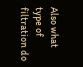Also what type of filtration do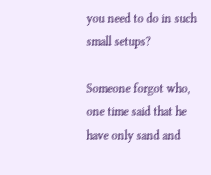you need to do in such small setups?

Someone forgot who, one time said that he have only sand and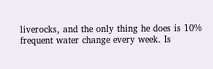liverocks, and the only thing he does is 10% frequent water change every week. Is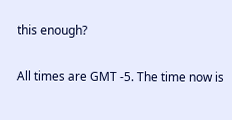this enough?

All times are GMT -5. The time now is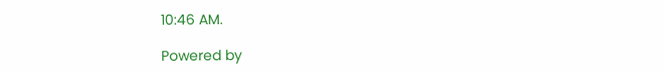10:46 AM.

Powered by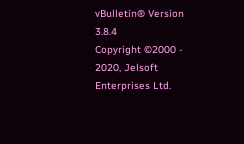vBulletin® Version 3.8.4
Copyright ©2000 - 2020, Jelsoft Enterprises Ltd.